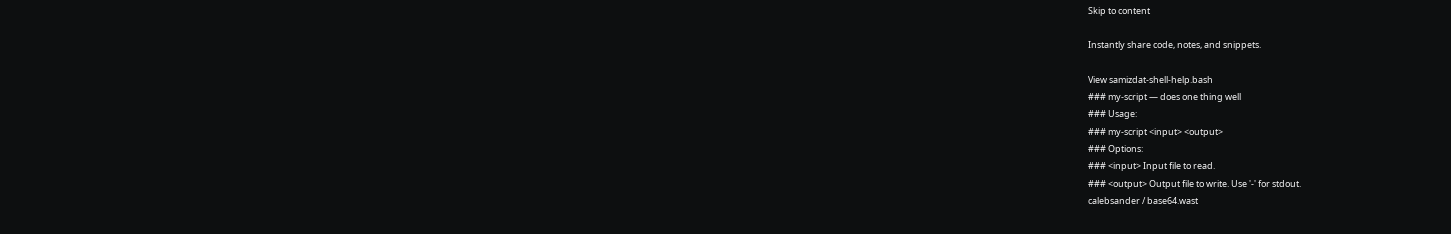Skip to content

Instantly share code, notes, and snippets.

View samizdat-shell-help.bash
### my-script — does one thing well
### Usage:
### my-script <input> <output>
### Options:
### <input> Input file to read.
### <output> Output file to write. Use '-' for stdout.
calebsander / base64.wast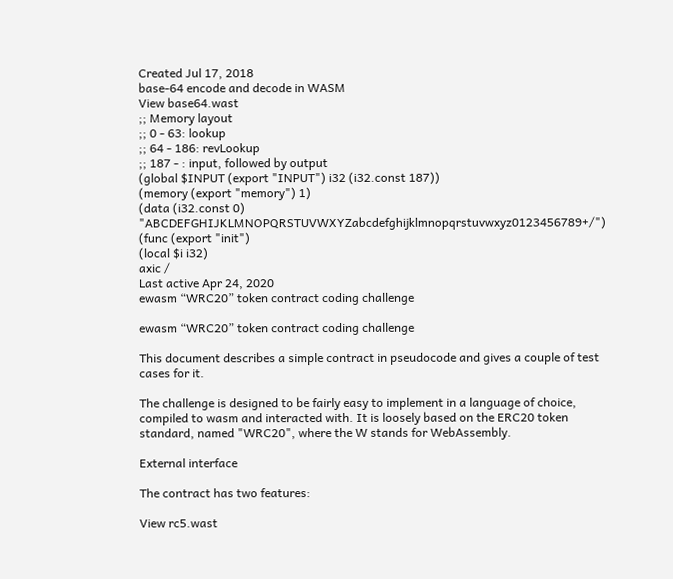Created Jul 17, 2018
base-64 encode and decode in WASM
View base64.wast
;; Memory layout
;; 0 - 63: lookup
;; 64 - 186: revLookup
;; 187 - : input, followed by output
(global $INPUT (export "INPUT") i32 (i32.const 187))
(memory (export "memory") 1)
(data (i32.const 0) "ABCDEFGHIJKLMNOPQRSTUVWXYZabcdefghijklmnopqrstuvwxyz0123456789+/")
(func (export "init")
(local $i i32)
axic /
Last active Apr 24, 2020
ewasm “WRC20” token contract coding challenge

ewasm “WRC20” token contract coding challenge

This document describes a simple contract in pseudocode and gives a couple of test cases for it.

The challenge is designed to be fairly easy to implement in a language of choice, compiled to wasm and interacted with. It is loosely based on the ERC20 token standard, named "WRC20", where the W stands for WebAssembly.

External interface

The contract has two features:

View rc5.wast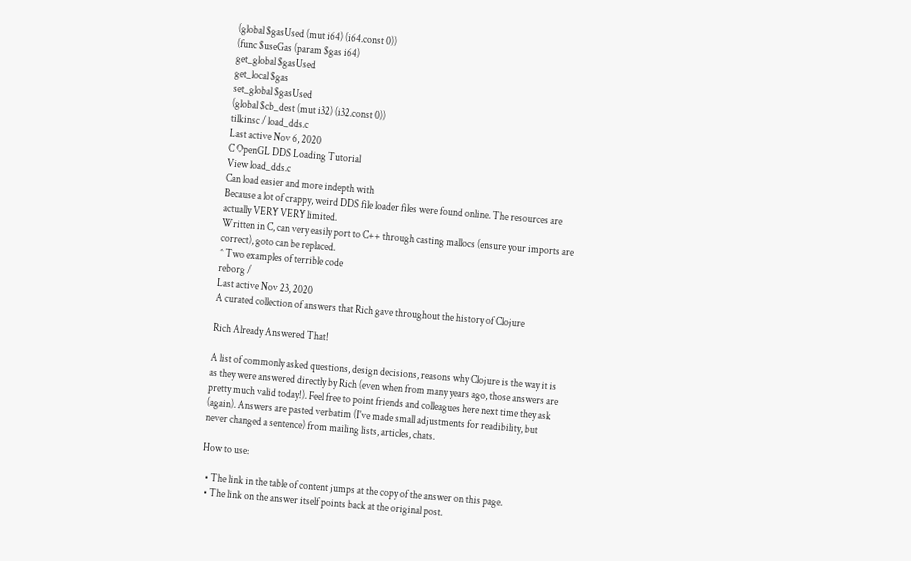(global $gasUsed (mut i64) (i64.const 0))
(func $useGas (param $gas i64)
get_global $gasUsed
get_local $gas
set_global $gasUsed
(global $cb_dest (mut i32) (i32.const 0))
tilkinsc / load_dds.c
Last active Nov 6, 2020
C OpenGL DDS Loading Tutorial
View load_dds.c
Can load easier and more indepth with
Because a lot of crappy, weird DDS file loader files were found online. The resources are actually VERY VERY limited.
Written in C, can very easily port to C++ through casting mallocs (ensure your imports are correct), goto can be replaced.
^ Two examples of terrible code
reborg /
Last active Nov 23, 2020
A curated collection of answers that Rich gave throughout the history of Clojure

Rich Already Answered That!

A list of commonly asked questions, design decisions, reasons why Clojure is the way it is as they were answered directly by Rich (even when from many years ago, those answers are pretty much valid today!). Feel free to point friends and colleagues here next time they ask (again). Answers are pasted verbatim (I've made small adjustments for readibility, but never changed a sentence) from mailing lists, articles, chats.

How to use:

  • The link in the table of content jumps at the copy of the answer on this page.
  • The link on the answer itself points back at the original post.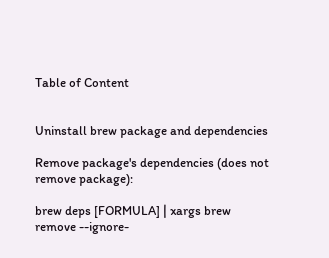Table of Content


Uninstall brew package and dependencies

Remove package's dependencies (does not remove package):

brew deps [FORMULA] | xargs brew remove --ignore-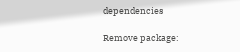dependencies

Remove package: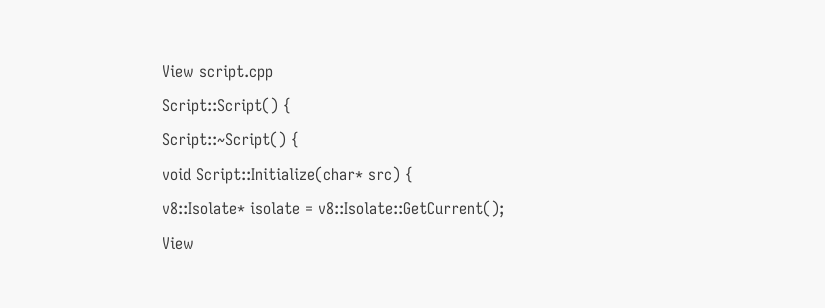View script.cpp
Script::Script() {
Script::~Script() {
void Script::Initialize(char* src) {
v8::Isolate* isolate = v8::Isolate::GetCurrent();
View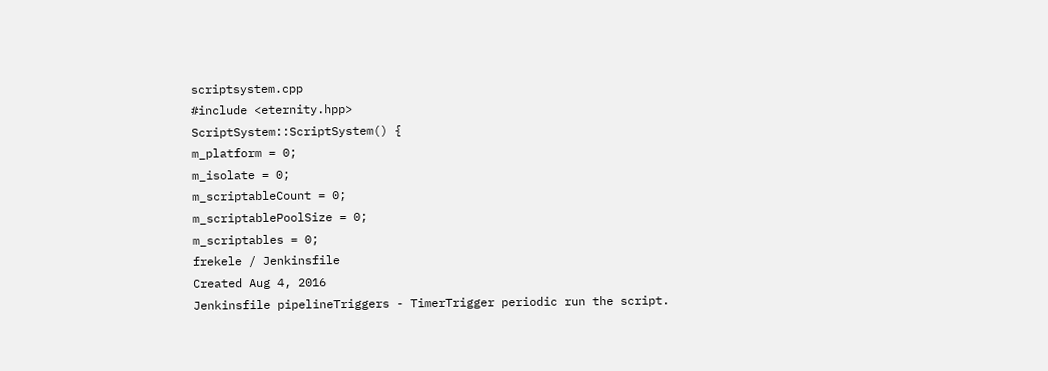scriptsystem.cpp
#include <eternity.hpp>
ScriptSystem::ScriptSystem() {
m_platform = 0;
m_isolate = 0;
m_scriptableCount = 0;
m_scriptablePoolSize = 0;
m_scriptables = 0;
frekele / Jenkinsfile
Created Aug 4, 2016
Jenkinsfile pipelineTriggers - TimerTrigger periodic run the script.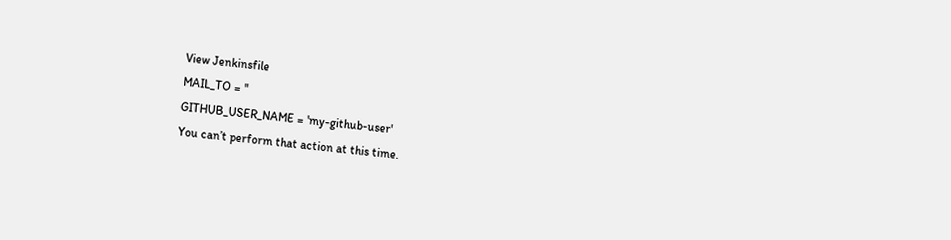View Jenkinsfile
MAIL_TO = ''
GITHUB_USER_NAME = 'my-github-user'
You can’t perform that action at this time.